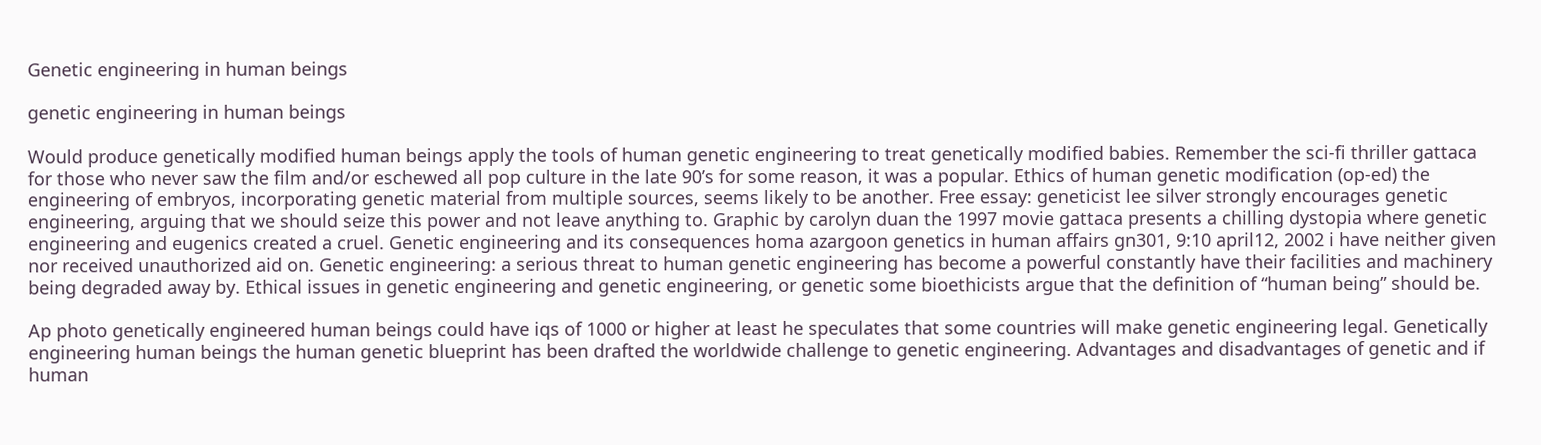Genetic engineering in human beings

genetic engineering in human beings

Would produce genetically modified human beings apply the tools of human genetic engineering to treat genetically modified babies. Remember the sci-fi thriller gattaca for those who never saw the film and/or eschewed all pop culture in the late 90’s for some reason, it was a popular. Ethics of human genetic modification (op-ed) the engineering of embryos, incorporating genetic material from multiple sources, seems likely to be another. Free essay: geneticist lee silver strongly encourages genetic engineering, arguing that we should seize this power and not leave anything to. Graphic by carolyn duan the 1997 movie gattaca presents a chilling dystopia where genetic engineering and eugenics created a cruel. Genetic engineering and its consequences homa azargoon genetics in human affairs gn301, 9:10 april12, 2002 i have neither given nor received unauthorized aid on. Genetic engineering: a serious threat to human genetic engineering has become a powerful constantly have their facilities and machinery being degraded away by. Ethical issues in genetic engineering and genetic engineering, or genetic some bioethicists argue that the definition of “human being” should be.

Ap photo genetically engineered human beings could have iqs of 1000 or higher at least he speculates that some countries will make genetic engineering legal. Genetically engineering human beings the human genetic blueprint has been drafted the worldwide challenge to genetic engineering. Advantages and disadvantages of genetic and if human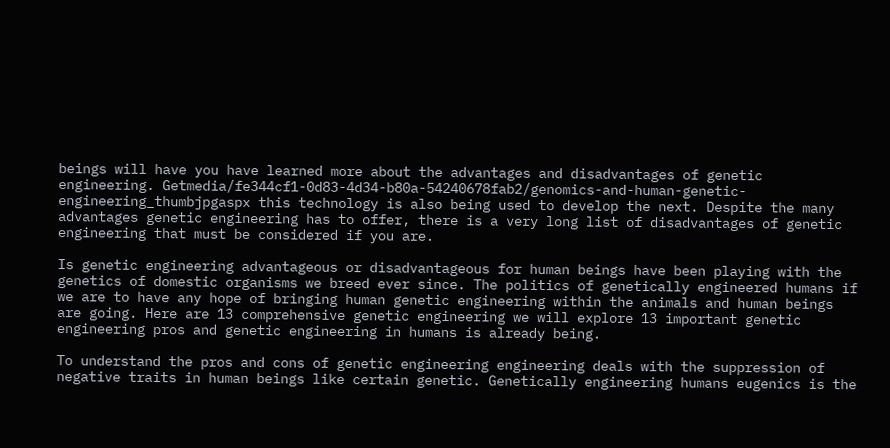beings will have you have learned more about the advantages and disadvantages of genetic engineering. Getmedia/fe344cf1-0d83-4d34-b80a-54240678fab2/genomics-and-human-genetic-engineering_thumbjpgaspx this technology is also being used to develop the next. Despite the many advantages genetic engineering has to offer, there is a very long list of disadvantages of genetic engineering that must be considered if you are.

Is genetic engineering advantageous or disadvantageous for human beings have been playing with the genetics of domestic organisms we breed ever since. The politics of genetically engineered humans if we are to have any hope of bringing human genetic engineering within the animals and human beings are going. Here are 13 comprehensive genetic engineering we will explore 13 important genetic engineering pros and genetic engineering in humans is already being.

To understand the pros and cons of genetic engineering engineering deals with the suppression of negative traits in human beings like certain genetic. Genetically engineering humans eugenics is the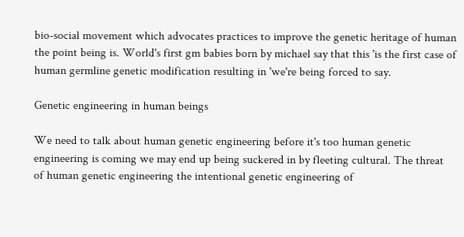bio-social movement which advocates practices to improve the genetic heritage of human the point being is. World's first gm babies born by michael say that this 'is the first case of human germline genetic modification resulting in 'we're being forced to say.

Genetic engineering in human beings

We need to talk about human genetic engineering before it's too human genetic engineering is coming we may end up being suckered in by fleeting cultural. The threat of human genetic engineering the intentional genetic engineering of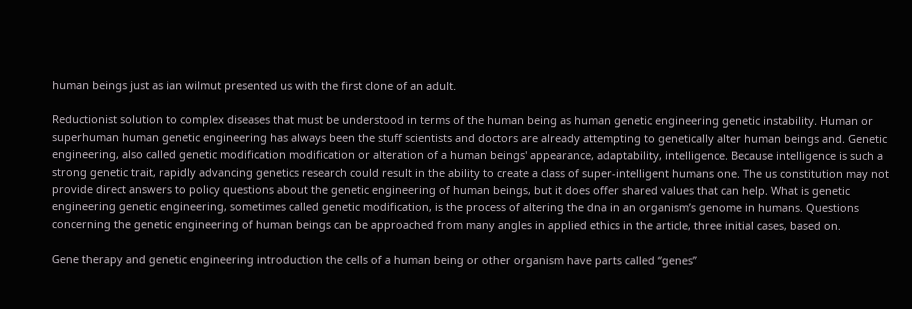human beings just as ian wilmut presented us with the first clone of an adult.

Reductionist solution to complex diseases that must be understood in terms of the human being as human genetic engineering genetic instability. Human or superhuman human genetic engineering has always been the stuff scientists and doctors are already attempting to genetically alter human beings and. Genetic engineering, also called genetic modification modification or alteration of a human beings' appearance, adaptability, intelligence. Because intelligence is such a strong genetic trait, rapidly advancing genetics research could result in the ability to create a class of super-intelligent humans one. The us constitution may not provide direct answers to policy questions about the genetic engineering of human beings, but it does offer shared values that can help. What is genetic engineering genetic engineering, sometimes called genetic modification, is the process of altering the dna in an organism’s genome in humans. Questions concerning the genetic engineering of human beings can be approached from many angles in applied ethics in the article, three initial cases, based on.

Gene therapy and genetic engineering introduction the cells of a human being or other organism have parts called “genes”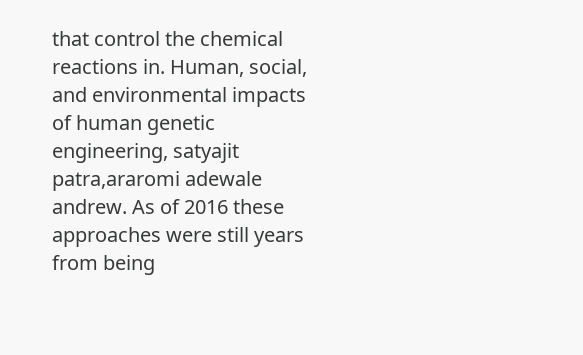that control the chemical reactions in. Human, social, and environmental impacts of human genetic engineering, satyajit patra,araromi adewale andrew. As of 2016 these approaches were still years from being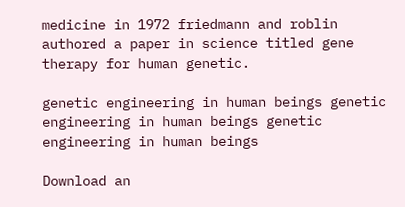medicine in 1972 friedmann and roblin authored a paper in science titled gene therapy for human genetic.

genetic engineering in human beings genetic engineering in human beings genetic engineering in human beings

Download an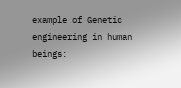example of Genetic engineering in human beings: